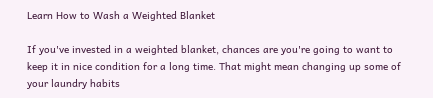Learn How to Wash a Weighted Blanket

If you've invested in a weighted blanket, chances are you're going to want to keep it in nice condition for a long time. That might mean changing up some of your laundry habits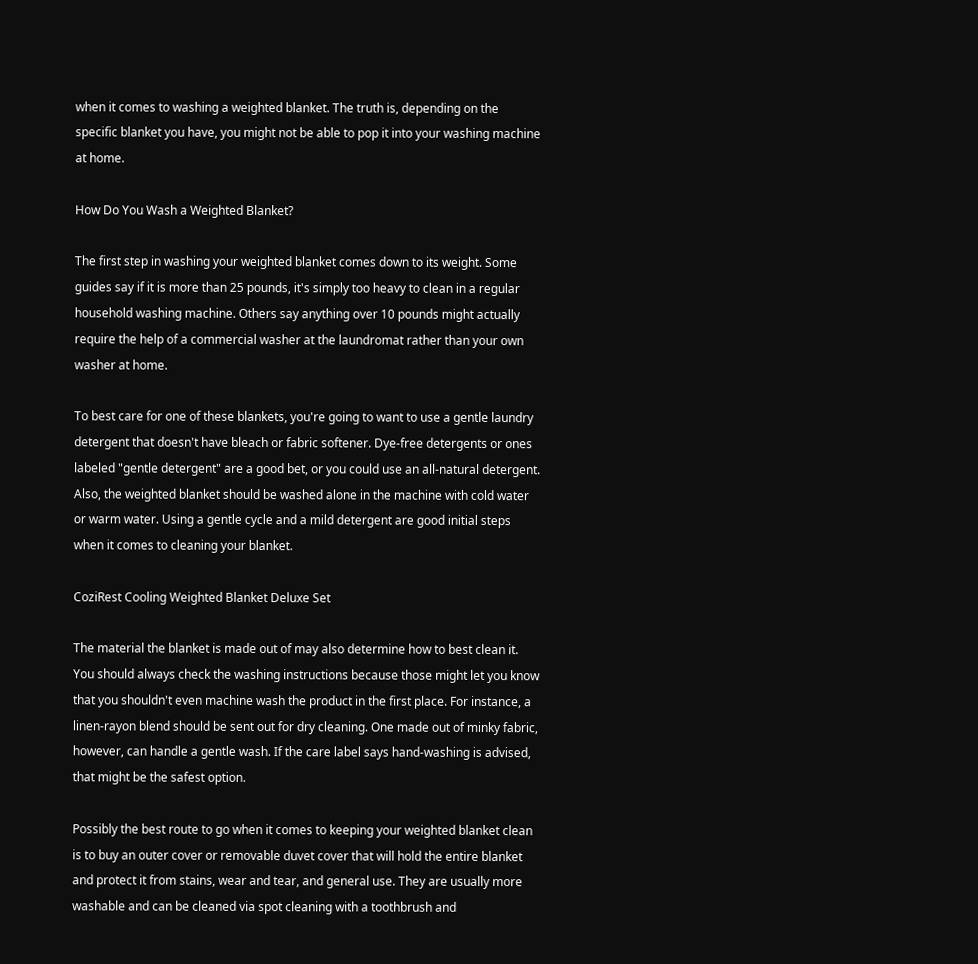when it comes to washing a weighted blanket. The truth is, depending on the specific blanket you have, you might not be able to pop it into your washing machine at home.

How Do You Wash a Weighted Blanket?

The first step in washing your weighted blanket comes down to its weight. Some guides say if it is more than 25 pounds, it's simply too heavy to clean in a regular household washing machine. Others say anything over 10 pounds might actually require the help of a commercial washer at the laundromat rather than your own washer at home.

To best care for one of these blankets, you're going to want to use a gentle laundry detergent that doesn't have bleach or fabric softener. Dye-free detergents or ones labeled "gentle detergent" are a good bet, or you could use an all-natural detergent. Also, the weighted blanket should be washed alone in the machine with cold water or warm water. Using a gentle cycle and a mild detergent are good initial steps when it comes to cleaning your blanket.

CoziRest Cooling Weighted Blanket Deluxe Set

The material the blanket is made out of may also determine how to best clean it. You should always check the washing instructions because those might let you know that you shouldn't even machine wash the product in the first place. For instance, a linen-rayon blend should be sent out for dry cleaning. One made out of minky fabric, however, can handle a gentle wash. If the care label says hand-washing is advised, that might be the safest option.

Possibly the best route to go when it comes to keeping your weighted blanket clean is to buy an outer cover or removable duvet cover that will hold the entire blanket and protect it from stains, wear and tear, and general use. They are usually more washable and can be cleaned via spot cleaning with a toothbrush and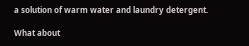a solution of warm water and laundry detergent.

What about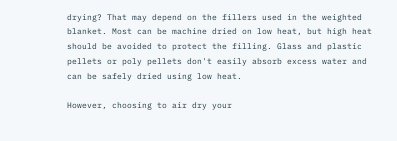drying? That may depend on the fillers used in the weighted blanket. Most can be machine dried on low heat, but high heat should be avoided to protect the filling. Glass and plastic pellets or poly pellets don't easily absorb excess water and can be safely dried using low heat.

However, choosing to air dry your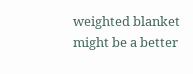weighted blanket might be a better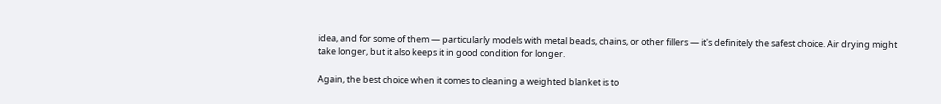idea, and for some of them — particularly models with metal beads, chains, or other fillers — it's definitely the safest choice. Air drying might take longer, but it also keeps it in good condition for longer.

Again, the best choice when it comes to cleaning a weighted blanket is to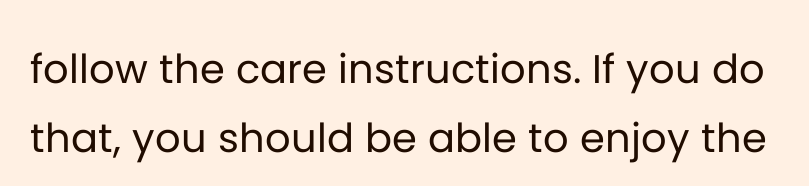follow the care instructions. If you do that, you should be able to enjoy the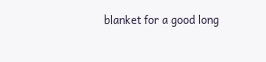blanket for a good long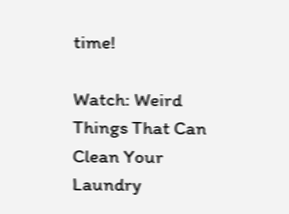time!

Watch: Weird Things That Can Clean Your Laundry